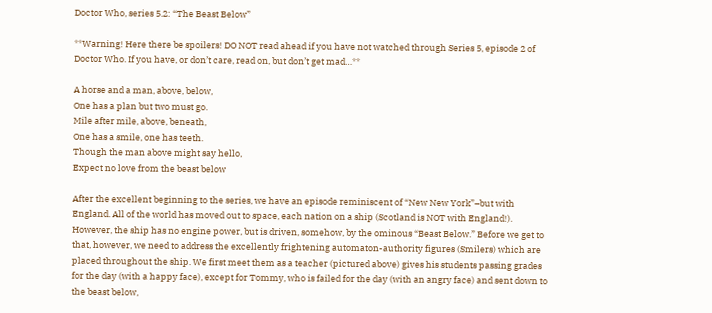Doctor Who, series 5.2: “The Beast Below”

**Warning! Here there be spoilers! DO NOT read ahead if you have not watched through Series 5, episode 2 of Doctor Who. If you have, or don’t care, read on, but don’t get mad…**

A horse and a man, above, below,
One has a plan but two must go.
Mile after mile, above, beneath,
One has a smile, one has teeth.
Though the man above might say hello,
Expect no love from the beast below

After the excellent beginning to the series, we have an episode reminiscent of “New New York”–but with England. All of the world has moved out to space, each nation on a ship (Scotland is NOT with England!). However, the ship has no engine power, but is driven, somehow, by the ominous “Beast Below.” Before we get to that, however, we need to address the excellently frightening automaton-authority figures (Smilers) which are placed throughout the ship. We first meet them as a teacher (pictured above) gives his students passing grades for the day (with a happy face), except for Tommy, who is failed for the day (with an angry face) and sent down to the beast below,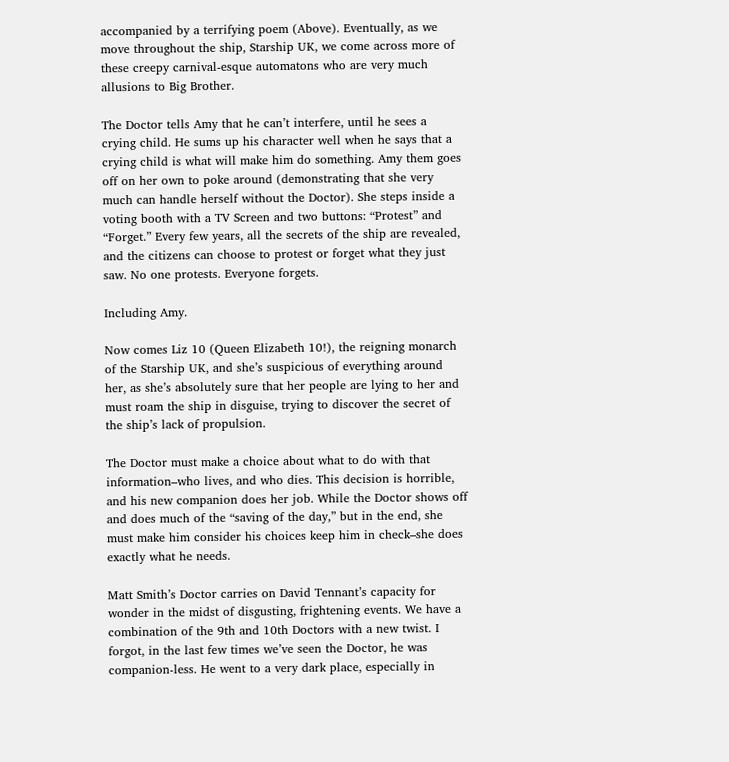accompanied by a terrifying poem (Above). Eventually, as we move throughout the ship, Starship UK, we come across more of these creepy carnival-esque automatons who are very much allusions to Big Brother.

The Doctor tells Amy that he can’t interfere, until he sees a crying child. He sums up his character well when he says that a crying child is what will make him do something. Amy them goes off on her own to poke around (demonstrating that she very much can handle herself without the Doctor). She steps inside a voting booth with a TV Screen and two buttons: “Protest” and “Forget.” Every few years, all the secrets of the ship are revealed, and the citizens can choose to protest or forget what they just saw. No one protests. Everyone forgets.

Including Amy.

Now comes Liz 10 (Queen Elizabeth 10!), the reigning monarch of the Starship UK, and she’s suspicious of everything around her, as she’s absolutely sure that her people are lying to her and must roam the ship in disguise, trying to discover the secret of the ship’s lack of propulsion.

The Doctor must make a choice about what to do with that information–who lives, and who dies. This decision is horrible, and his new companion does her job. While the Doctor shows off and does much of the “saving of the day,” but in the end, she must make him consider his choices keep him in check–she does exactly what he needs.

Matt Smith’s Doctor carries on David Tennant’s capacity for wonder in the midst of disgusting, frightening events. We have a combination of the 9th and 10th Doctors with a new twist. I forgot, in the last few times we’ve seen the Doctor, he was companion-less. He went to a very dark place, especially in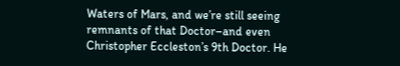Waters of Mars, and we’re still seeing remnants of that Doctor–and even Christopher Eccleston’s 9th Doctor. He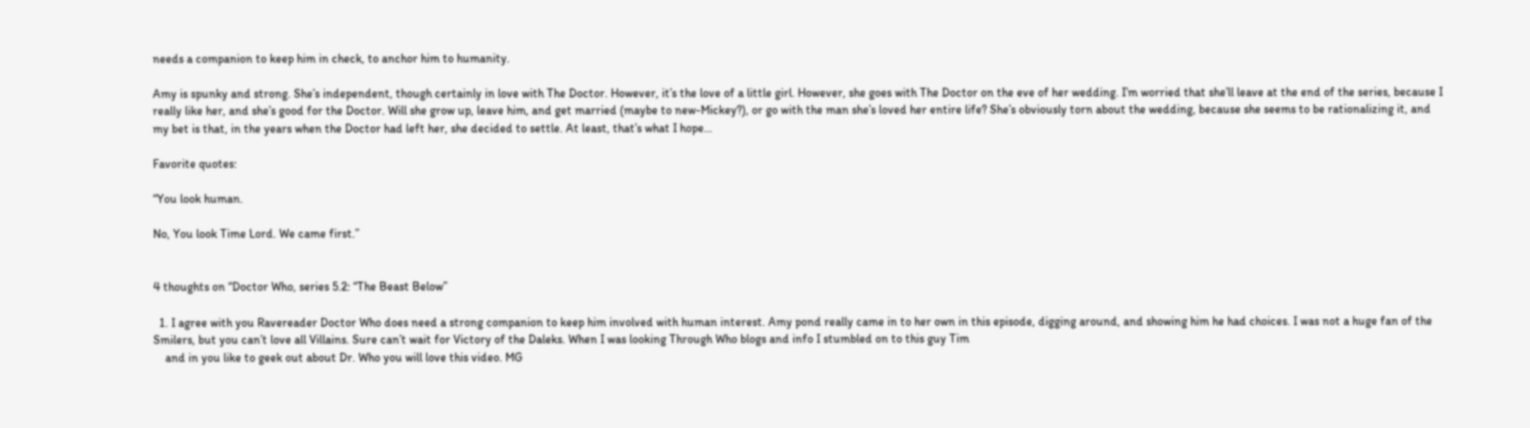needs a companion to keep him in check, to anchor him to humanity.

Amy is spunky and strong. She’s independent, though certainly in love with The Doctor. However, it’s the love of a little girl. However, she goes with The Doctor on the eve of her wedding. I’m worried that she’ll leave at the end of the series, because I really like her, and she’s good for the Doctor. Will she grow up, leave him, and get married (maybe to new-Mickey?), or go with the man she’s loved her entire life? She’s obviously torn about the wedding, because she seems to be rationalizing it, and my bet is that, in the years when the Doctor had left her, she decided to settle. At least, that’s what I hope…

Favorite quotes:

“You look human.

No, You look Time Lord. We came first.”


4 thoughts on “Doctor Who, series 5.2: “The Beast Below”

  1. I agree with you Ravereader Doctor Who does need a strong companion to keep him involved with human interest. Amy pond really came in to her own in this episode, digging around, and showing him he had choices. I was not a huge fan of the Smilers, but you can’t love all Villains. Sure can’t wait for Victory of the Daleks. When I was looking Through Who blogs and info I stumbled on to this guy Tim
    and in you like to geek out about Dr. Who you will love this video. MG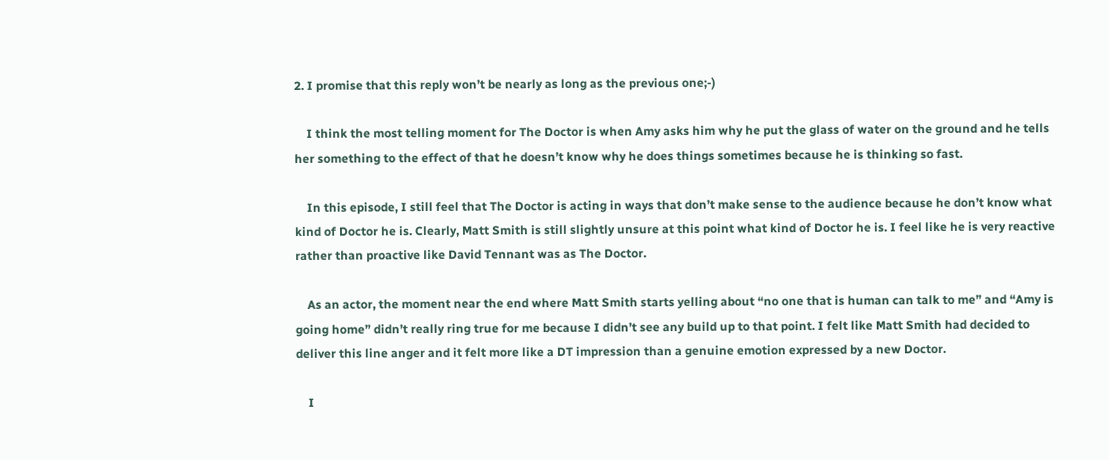2. I promise that this reply won’t be nearly as long as the previous one;-)

    I think the most telling moment for The Doctor is when Amy asks him why he put the glass of water on the ground and he tells her something to the effect of that he doesn’t know why he does things sometimes because he is thinking so fast.

    In this episode, I still feel that The Doctor is acting in ways that don’t make sense to the audience because he don’t know what kind of Doctor he is. Clearly, Matt Smith is still slightly unsure at this point what kind of Doctor he is. I feel like he is very reactive rather than proactive like David Tennant was as The Doctor.

    As an actor, the moment near the end where Matt Smith starts yelling about “no one that is human can talk to me” and “Amy is going home” didn’t really ring true for me because I didn’t see any build up to that point. I felt like Matt Smith had decided to deliver this line anger and it felt more like a DT impression than a genuine emotion expressed by a new Doctor.

    I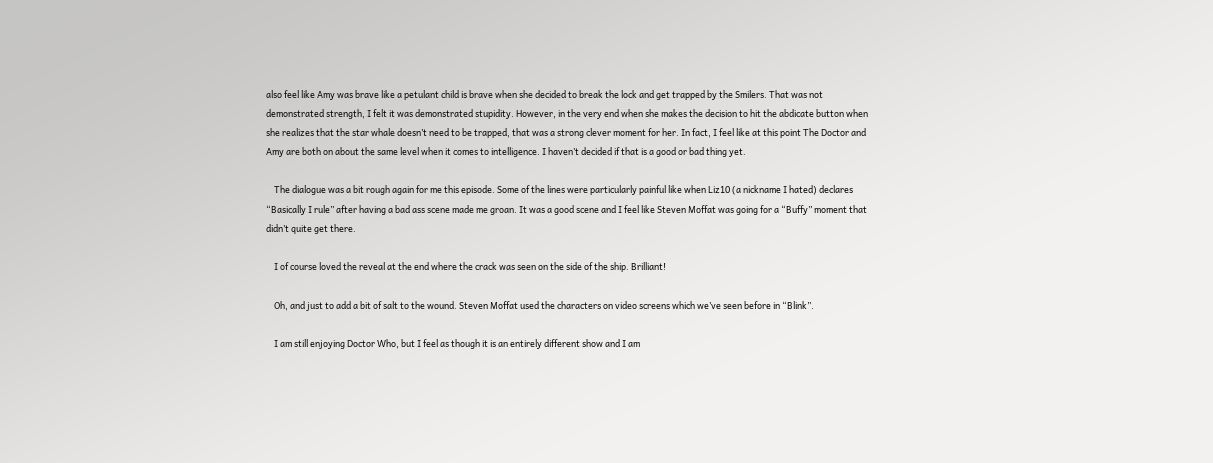also feel like Amy was brave like a petulant child is brave when she decided to break the lock and get trapped by the Smilers. That was not demonstrated strength, I felt it was demonstrated stupidity. However, in the very end when she makes the decision to hit the abdicate button when she realizes that the star whale doesn’t need to be trapped, that was a strong clever moment for her. In fact, I feel like at this point The Doctor and Amy are both on about the same level when it comes to intelligence. I haven’t decided if that is a good or bad thing yet.

    The dialogue was a bit rough again for me this episode. Some of the lines were particularly painful like when Liz10 (a nickname I hated) declares “Basically I rule” after having a bad ass scene made me groan. It was a good scene and I feel like Steven Moffat was going for a “Buffy” moment that didn’t quite get there.

    I of course loved the reveal at the end where the crack was seen on the side of the ship. Brilliant!

    Oh, and just to add a bit of salt to the wound. Steven Moffat used the characters on video screens which we’ve seen before in “Blink”.

    I am still enjoying Doctor Who, but I feel as though it is an entirely different show and I am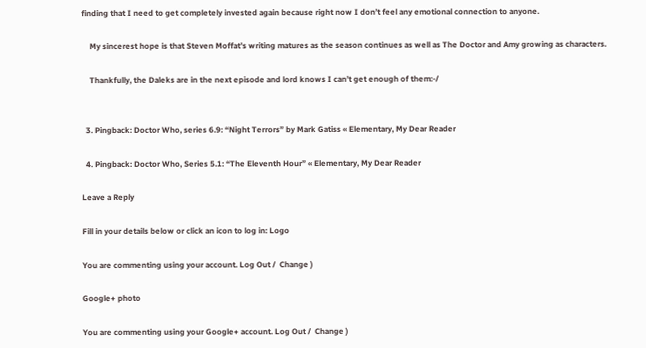finding that I need to get completely invested again because right now I don’t feel any emotional connection to anyone.

    My sincerest hope is that Steven Moffat’s writing matures as the season continues as well as The Doctor and Amy growing as characters.

    Thankfully, the Daleks are in the next episode and lord knows I can’t get enough of them:-/


  3. Pingback: Doctor Who, series 6.9: “Night Terrors” by Mark Gatiss « Elementary, My Dear Reader

  4. Pingback: Doctor Who, Series 5.1: “The Eleventh Hour” « Elementary, My Dear Reader

Leave a Reply

Fill in your details below or click an icon to log in: Logo

You are commenting using your account. Log Out /  Change )

Google+ photo

You are commenting using your Google+ account. Log Out /  Change )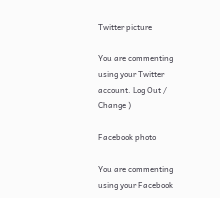Twitter picture

You are commenting using your Twitter account. Log Out /  Change )

Facebook photo

You are commenting using your Facebook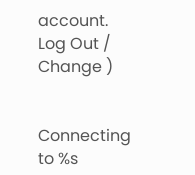account. Log Out /  Change )


Connecting to %s